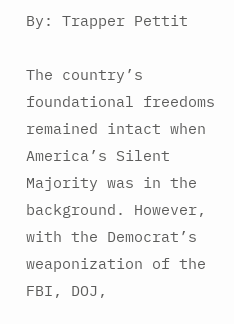By: Trapper Pettit

The country’s foundational freedoms remained intact when America’s Silent Majority was in the background. However, with the Democrat’s weaponization of the FBI, DOJ,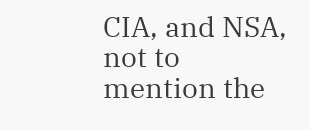CIA, and NSA, not to mention the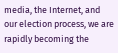media, the Internet, and our election process, we are rapidly becoming the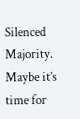Silenced Majority. Maybe it’s time for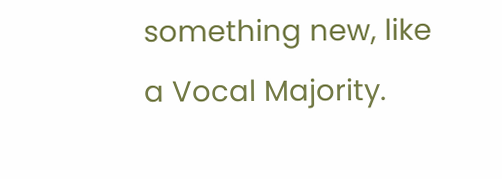something new, like a Vocal Majority.